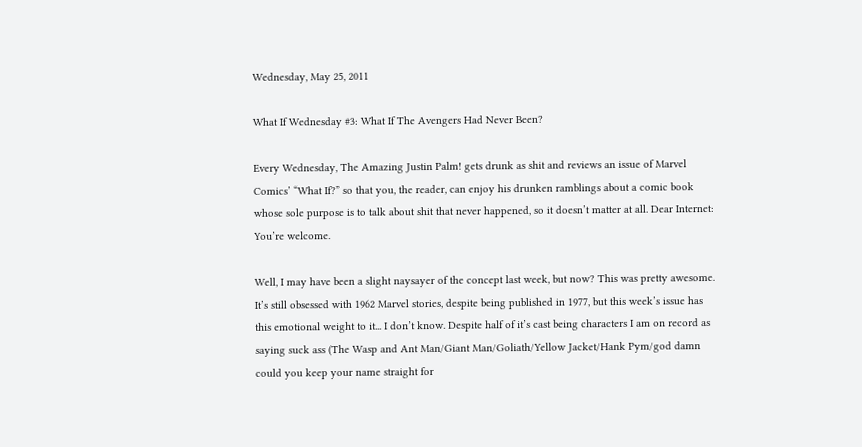Wednesday, May 25, 2011

What If Wednesday #3: What If The Avengers Had Never Been?

Every Wednesday, The Amazing Justin Palm! gets drunk as shit and reviews an issue of Marvel Comics’ “What If?” so that you, the reader, can enjoy his drunken ramblings about a comic book whose sole purpose is to talk about shit that never happened, so it doesn’t matter at all. Dear Internet: You’re welcome.

Well, I may have been a slight naysayer of the concept last week, but now? This was pretty awesome. It’s still obsessed with 1962 Marvel stories, despite being published in 1977, but this week’s issue has this emotional weight to it... I don’t know. Despite half of it’s cast being characters I am on record as saying suck ass (The Wasp and Ant Man/Giant Man/Goliath/Yellow Jacket/Hank Pym/god damn could you keep your name straight for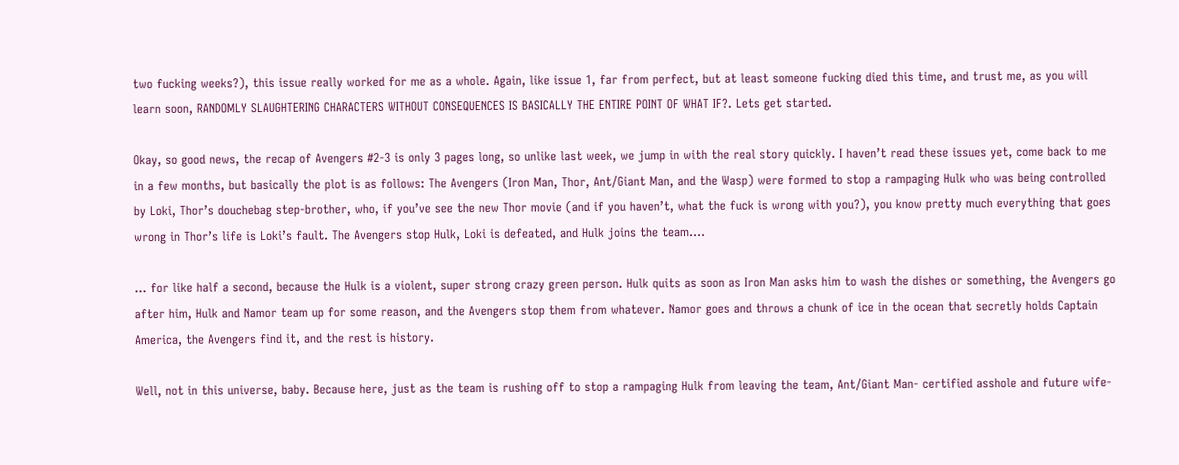two fucking weeks?), this issue really worked for me as a whole. Again, like issue 1, far from perfect, but at least someone fucking died this time, and trust me, as you will learn soon, RANDOMLY SLAUGHTERING CHARACTERS WITHOUT CONSEQUENCES IS BASICALLY THE ENTIRE POINT OF WHAT IF?. Lets get started.

Okay, so good news, the recap of Avengers #2-3 is only 3 pages long, so unlike last week, we jump in with the real story quickly. I haven’t read these issues yet, come back to me in a few months, but basically the plot is as follows: The Avengers (Iron Man, Thor, Ant/Giant Man, and the Wasp) were formed to stop a rampaging Hulk who was being controlled by Loki, Thor’s douchebag step-brother, who, if you’ve see the new Thor movie (and if you haven’t, what the fuck is wrong with you?), you know pretty much everything that goes wrong in Thor’s life is Loki’s fault. The Avengers stop Hulk, Loki is defeated, and Hulk joins the team....

… for like half a second, because the Hulk is a violent, super strong crazy green person. Hulk quits as soon as Iron Man asks him to wash the dishes or something, the Avengers go after him, Hulk and Namor team up for some reason, and the Avengers stop them from whatever. Namor goes and throws a chunk of ice in the ocean that secretly holds Captain America, the Avengers find it, and the rest is history.

Well, not in this universe, baby. Because here, just as the team is rushing off to stop a rampaging Hulk from leaving the team, Ant/Giant Man- certified asshole and future wife-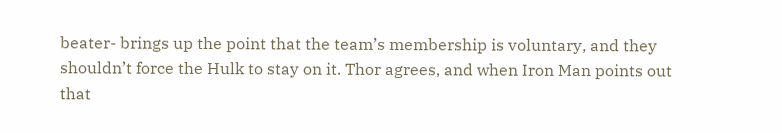beater- brings up the point that the team’s membership is voluntary, and they shouldn’t force the Hulk to stay on it. Thor agrees, and when Iron Man points out that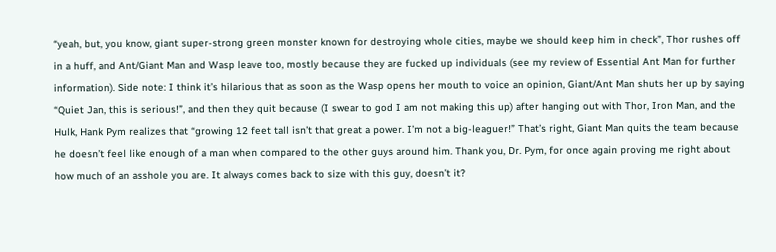“yeah, but, you know, giant super-strong green monster known for destroying whole cities, maybe we should keep him in check”, Thor rushes off in a huff, and Ant/Giant Man and Wasp leave too, mostly because they are fucked up individuals (see my review of Essential Ant Man for further information). Side note: I think it’s hilarious that as soon as the Wasp opens her mouth to voice an opinion, Giant/Ant Man shuts her up by saying “Quiet Jan, this is serious!”, and then they quit because (I swear to god I am not making this up) after hanging out with Thor, Iron Man, and the Hulk, Hank Pym realizes that “growing 12 feet tall isn’t that great a power. I’m not a big-leaguer!” That’s right, Giant Man quits the team because he doesn’t feel like enough of a man when compared to the other guys around him. Thank you, Dr. Pym, for once again proving me right about how much of an asshole you are. It always comes back to size with this guy, doesn’t it?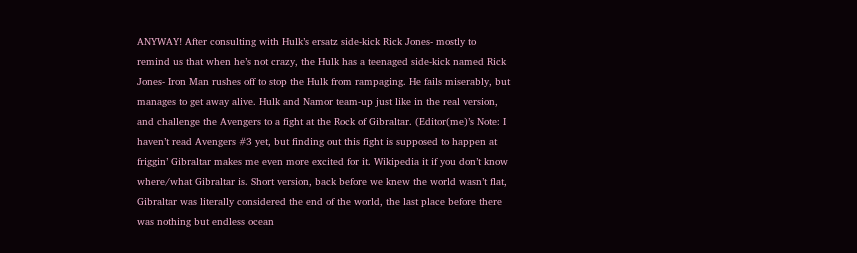ANYWAY! After consulting with Hulk’s ersatz side-kick Rick Jones- mostly to remind us that when he’s not crazy, the Hulk has a teenaged side-kick named Rick Jones- Iron Man rushes off to stop the Hulk from rampaging. He fails miserably, but manages to get away alive. Hulk and Namor team-up just like in the real version, and challenge the Avengers to a fight at the Rock of Gibraltar. (Editor(me)’s Note: I haven’t read Avengers #3 yet, but finding out this fight is supposed to happen at friggin’ Gibraltar makes me even more excited for it. Wikipedia it if you don’t know where/what Gibraltar is. Short version, back before we knew the world wasn’t flat, Gibraltar was literally considered the end of the world, the last place before there was nothing but endless ocean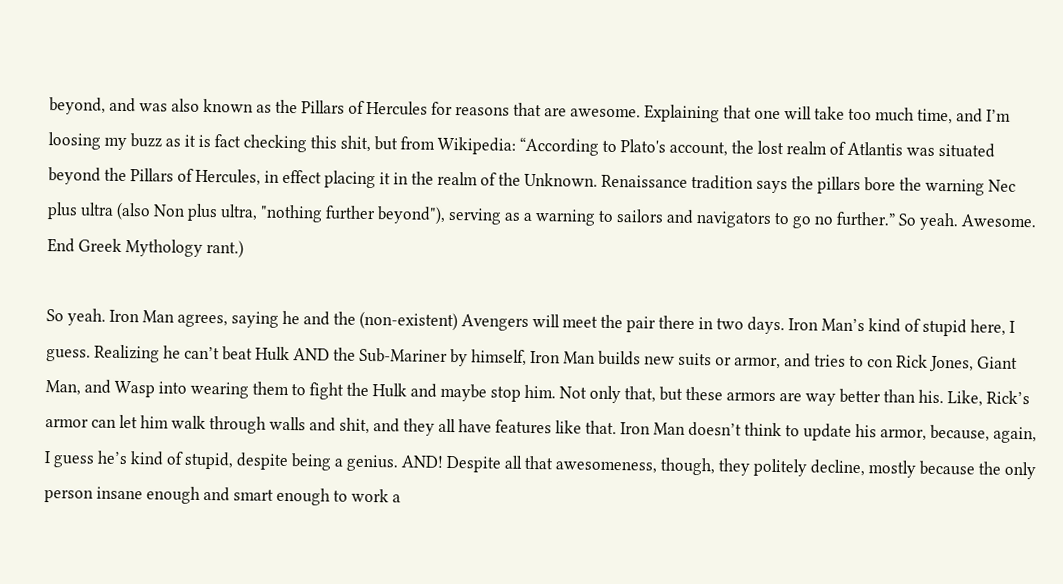beyond, and was also known as the Pillars of Hercules for reasons that are awesome. Explaining that one will take too much time, and I’m loosing my buzz as it is fact checking this shit, but from Wikipedia: “According to Plato's account, the lost realm of Atlantis was situated beyond the Pillars of Hercules, in effect placing it in the realm of the Unknown. Renaissance tradition says the pillars bore the warning Nec plus ultra (also Non plus ultra, "nothing further beyond"), serving as a warning to sailors and navigators to go no further.” So yeah. Awesome. End Greek Mythology rant.)

So yeah. Iron Man agrees, saying he and the (non-existent) Avengers will meet the pair there in two days. Iron Man’s kind of stupid here, I guess. Realizing he can’t beat Hulk AND the Sub-Mariner by himself, Iron Man builds new suits or armor, and tries to con Rick Jones, Giant Man, and Wasp into wearing them to fight the Hulk and maybe stop him. Not only that, but these armors are way better than his. Like, Rick’s armor can let him walk through walls and shit, and they all have features like that. Iron Man doesn’t think to update his armor, because, again, I guess he’s kind of stupid, despite being a genius. AND! Despite all that awesomeness, though, they politely decline, mostly because the only person insane enough and smart enough to work a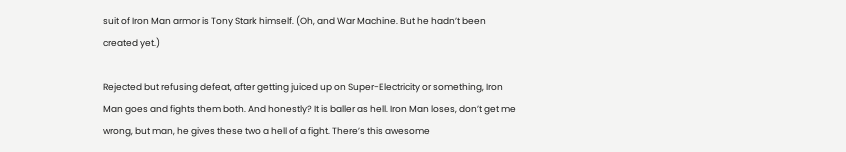suit of Iron Man armor is Tony Stark himself. (Oh, and War Machine. But he hadn’t been created yet.)

Rejected but refusing defeat, after getting juiced up on Super-Electricity or something, Iron Man goes and fights them both. And honestly? It is baller as hell. Iron Man loses, don’t get me wrong, but man, he gives these two a hell of a fight. There’s this awesome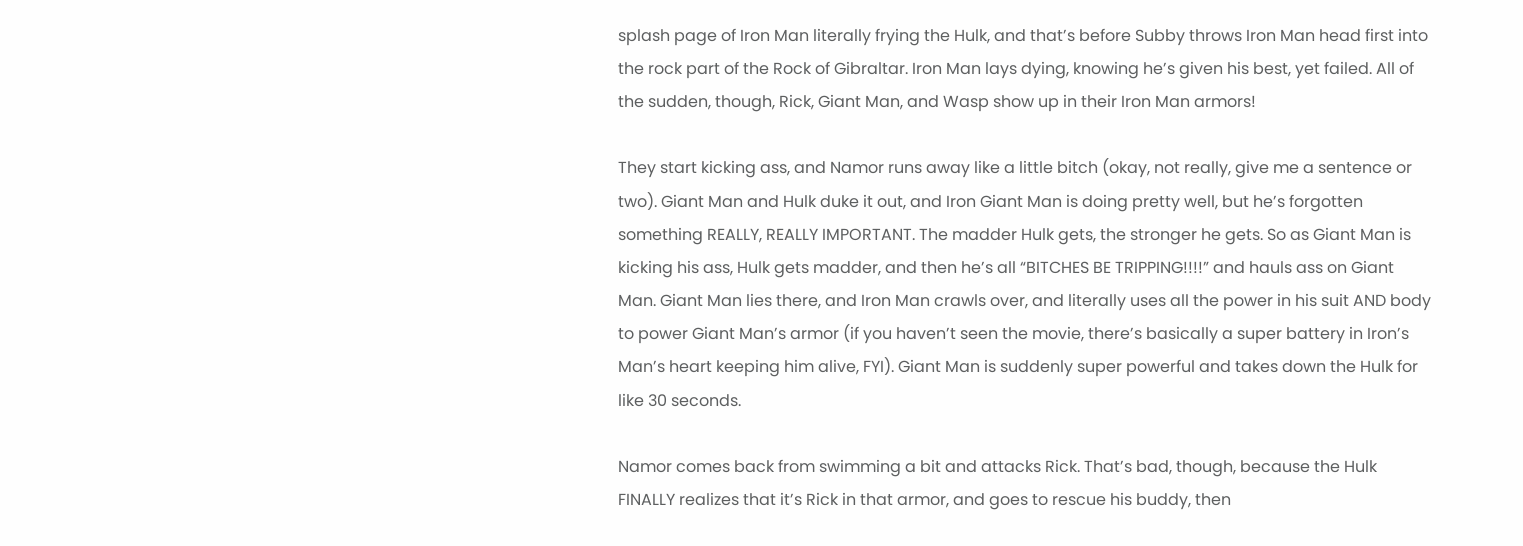splash page of Iron Man literally frying the Hulk, and that’s before Subby throws Iron Man head first into the rock part of the Rock of Gibraltar. Iron Man lays dying, knowing he’s given his best, yet failed. All of the sudden, though, Rick, Giant Man, and Wasp show up in their Iron Man armors!

They start kicking ass, and Namor runs away like a little bitch (okay, not really, give me a sentence or two). Giant Man and Hulk duke it out, and Iron Giant Man is doing pretty well, but he’s forgotten something REALLY, REALLY IMPORTANT. The madder Hulk gets, the stronger he gets. So as Giant Man is kicking his ass, Hulk gets madder, and then he’s all “BITCHES BE TRIPPING!!!!” and hauls ass on Giant Man. Giant Man lies there, and Iron Man crawls over, and literally uses all the power in his suit AND body to power Giant Man’s armor (if you haven’t seen the movie, there’s basically a super battery in Iron’s Man’s heart keeping him alive, FYI). Giant Man is suddenly super powerful and takes down the Hulk for like 30 seconds.

Namor comes back from swimming a bit and attacks Rick. That’s bad, though, because the Hulk FINALLY realizes that it’s Rick in that armor, and goes to rescue his buddy, then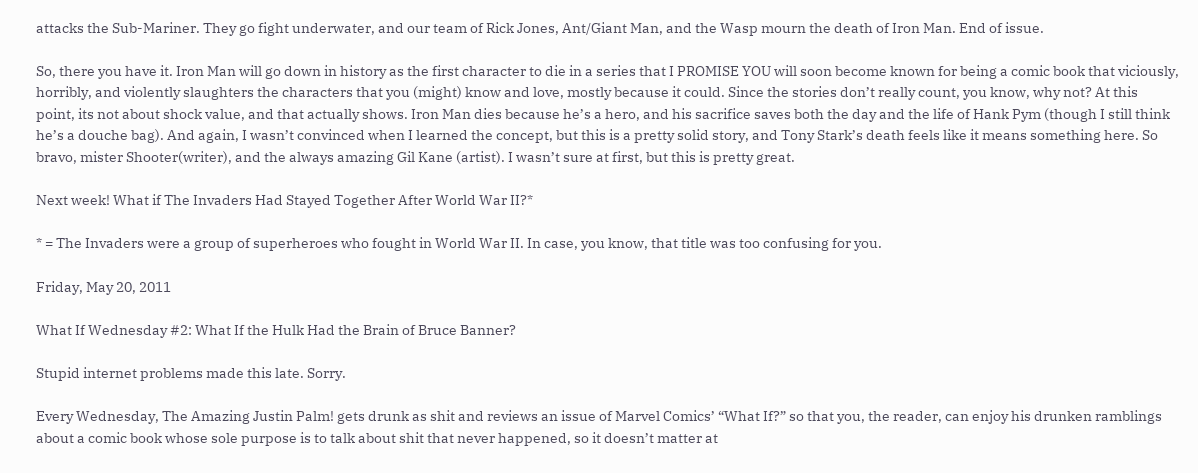attacks the Sub-Mariner. They go fight underwater, and our team of Rick Jones, Ant/Giant Man, and the Wasp mourn the death of Iron Man. End of issue.

So, there you have it. Iron Man will go down in history as the first character to die in a series that I PROMISE YOU will soon become known for being a comic book that viciously, horribly, and violently slaughters the characters that you (might) know and love, mostly because it could. Since the stories don’t really count, you know, why not? At this point, its not about shock value, and that actually shows. Iron Man dies because he’s a hero, and his sacrifice saves both the day and the life of Hank Pym (though I still think he’s a douche bag). And again, I wasn’t convinced when I learned the concept, but this is a pretty solid story, and Tony Stark’s death feels like it means something here. So bravo, mister Shooter(writer), and the always amazing Gil Kane (artist). I wasn’t sure at first, but this is pretty great.

Next week! What if The Invaders Had Stayed Together After World War II?*

* = The Invaders were a group of superheroes who fought in World War II. In case, you know, that title was too confusing for you.

Friday, May 20, 2011

What If Wednesday #2: What If the Hulk Had the Brain of Bruce Banner?

Stupid internet problems made this late. Sorry.

Every Wednesday, The Amazing Justin Palm! gets drunk as shit and reviews an issue of Marvel Comics’ “What If?” so that you, the reader, can enjoy his drunken ramblings about a comic book whose sole purpose is to talk about shit that never happened, so it doesn’t matter at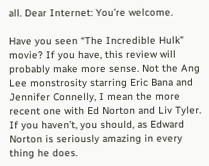all. Dear Internet: You’re welcome.

Have you seen “The Incredible Hulk” movie? If you have, this review will probably make more sense. Not the Ang Lee monstrosity starring Eric Bana and Jennifer Connelly, I mean the more recent one with Ed Norton and Liv Tyler. If you haven’t, you should, as Edward Norton is seriously amazing in every thing he does.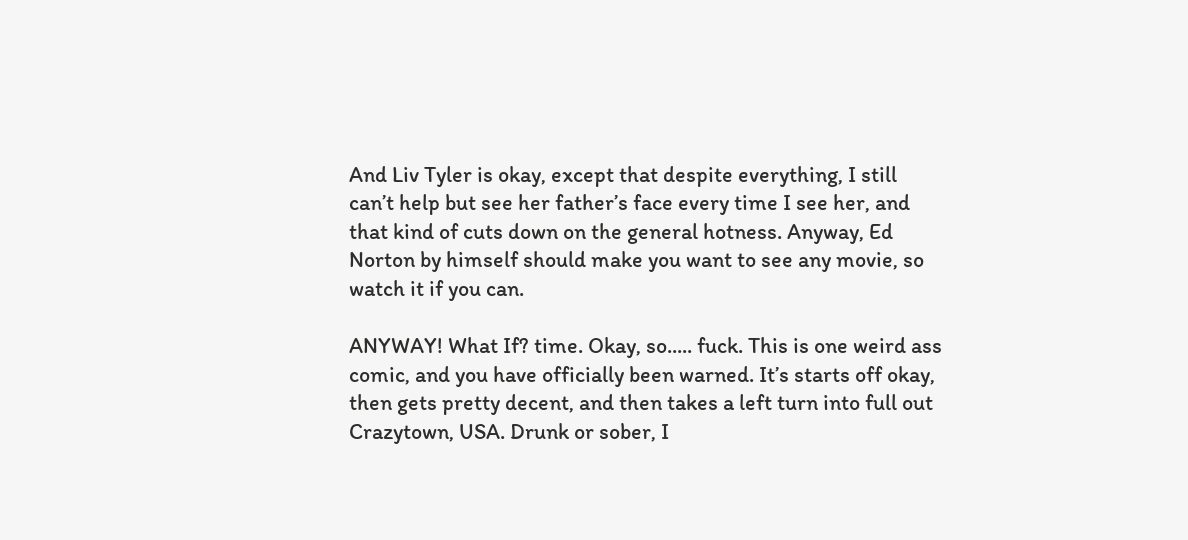And Liv Tyler is okay, except that despite everything, I still can’t help but see her father’s face every time I see her, and that kind of cuts down on the general hotness. Anyway, Ed Norton by himself should make you want to see any movie, so watch it if you can.

ANYWAY! What If? time. Okay, so..... fuck. This is one weird ass comic, and you have officially been warned. It’s starts off okay, then gets pretty decent, and then takes a left turn into full out Crazytown, USA. Drunk or sober, I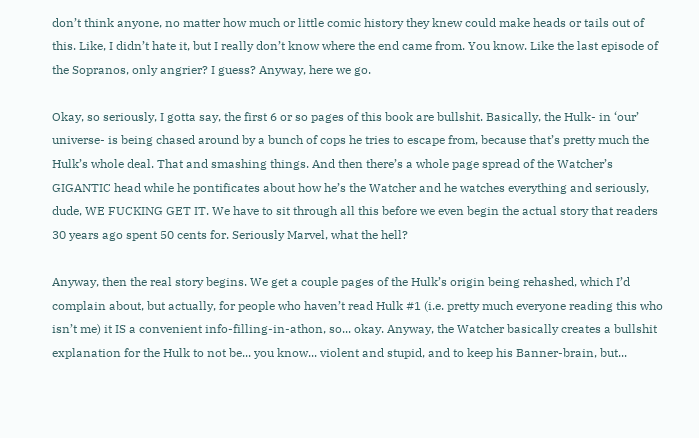don’t think anyone, no matter how much or little comic history they knew could make heads or tails out of this. Like, I didn’t hate it, but I really don’t know where the end came from. You know. Like the last episode of the Sopranos, only angrier? I guess? Anyway, here we go.

Okay, so seriously, I gotta say, the first 6 or so pages of this book are bullshit. Basically, the Hulk- in ‘our’ universe- is being chased around by a bunch of cops he tries to escape from, because that’s pretty much the Hulk’s whole deal. That and smashing things. And then there’s a whole page spread of the Watcher’s GIGANTIC head while he pontificates about how he’s the Watcher and he watches everything and seriously, dude, WE FUCKING GET IT. We have to sit through all this before we even begin the actual story that readers 30 years ago spent 50 cents for. Seriously Marvel, what the hell?

Anyway, then the real story begins. We get a couple pages of the Hulk’s origin being rehashed, which I’d complain about, but actually, for people who haven’t read Hulk #1 (i.e. pretty much everyone reading this who isn’t me) it IS a convenient info-filling-in-athon, so... okay. Anyway, the Watcher basically creates a bullshit explanation for the Hulk to not be... you know... violent and stupid, and to keep his Banner-brain, but...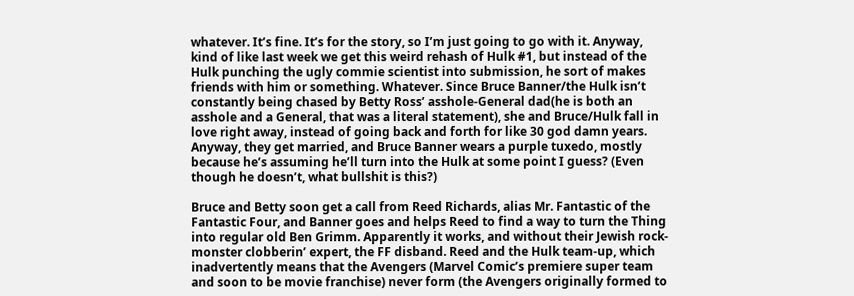whatever. It’s fine. It’s for the story, so I’m just going to go with it. Anyway, kind of like last week we get this weird rehash of Hulk #1, but instead of the Hulk punching the ugly commie scientist into submission, he sort of makes friends with him or something. Whatever. Since Bruce Banner/the Hulk isn’t constantly being chased by Betty Ross’ asshole-General dad(he is both an asshole and a General, that was a literal statement), she and Bruce/Hulk fall in love right away, instead of going back and forth for like 30 god damn years. Anyway, they get married, and Bruce Banner wears a purple tuxedo, mostly because he’s assuming he’ll turn into the Hulk at some point I guess? (Even though he doesn’t, what bullshit is this?)

Bruce and Betty soon get a call from Reed Richards, alias Mr. Fantastic of the Fantastic Four, and Banner goes and helps Reed to find a way to turn the Thing into regular old Ben Grimm. Apparently it works, and without their Jewish rock-monster clobberin’ expert, the FF disband. Reed and the Hulk team-up, which inadvertently means that the Avengers (Marvel Comic’s premiere super team and soon to be movie franchise) never form (the Avengers originally formed to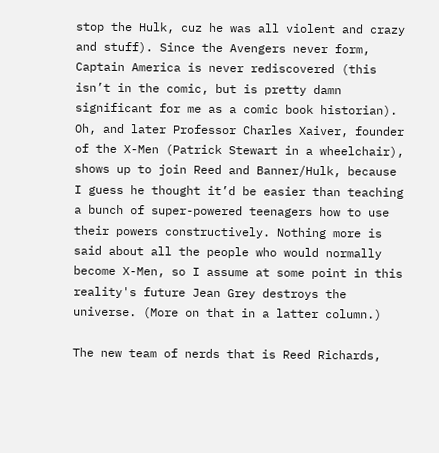stop the Hulk, cuz he was all violent and crazy and stuff). Since the Avengers never form, Captain America is never rediscovered (this isn’t in the comic, but is pretty damn significant for me as a comic book historian). Oh, and later Professor Charles Xaiver, founder of the X-Men (Patrick Stewart in a wheelchair), shows up to join Reed and Banner/Hulk, because I guess he thought it’d be easier than teaching a bunch of super-powered teenagers how to use their powers constructively. Nothing more is said about all the people who would normally become X-Men, so I assume at some point in this reality's future Jean Grey destroys the universe. (More on that in a latter column.)

The new team of nerds that is Reed Richards,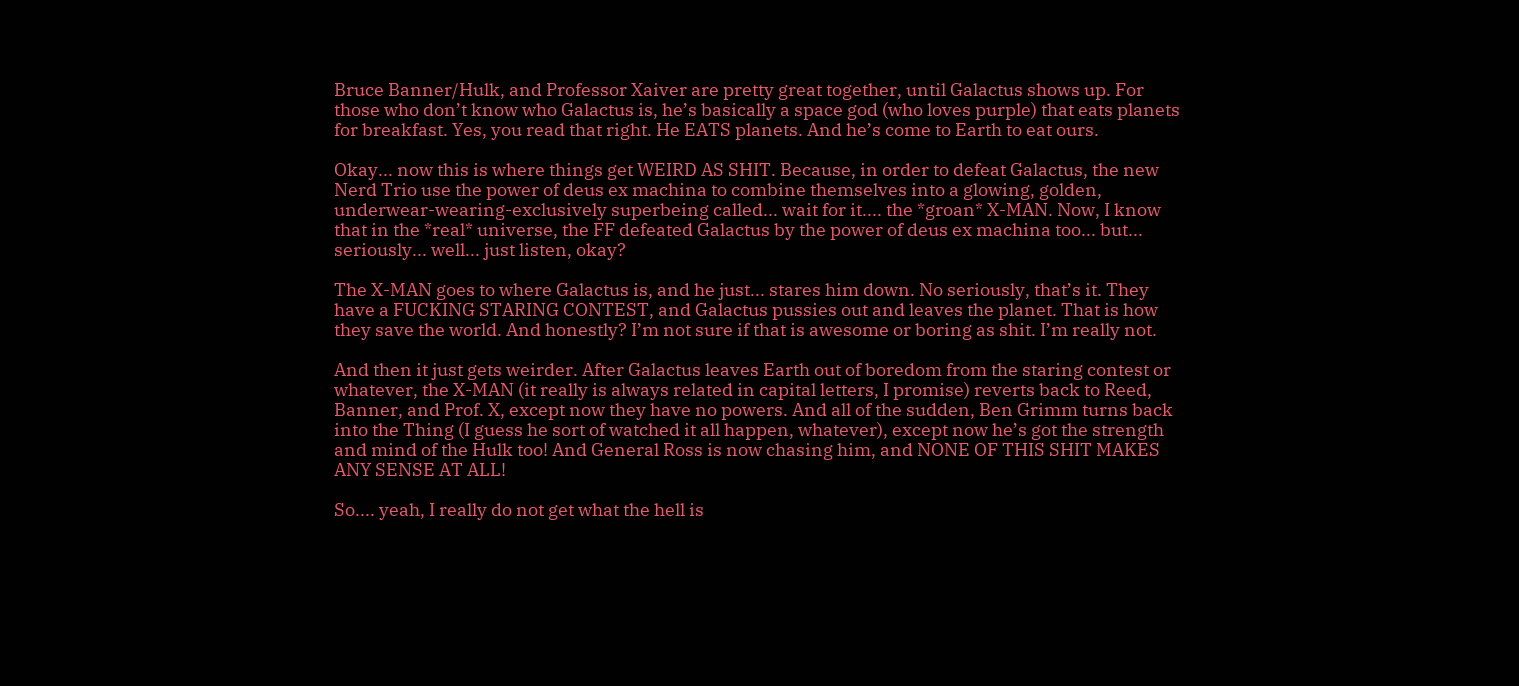Bruce Banner/Hulk, and Professor Xaiver are pretty great together, until Galactus shows up. For those who don’t know who Galactus is, he’s basically a space god (who loves purple) that eats planets for breakfast. Yes, you read that right. He EATS planets. And he’s come to Earth to eat ours.

Okay... now this is where things get WEIRD AS SHIT. Because, in order to defeat Galactus, the new Nerd Trio use the power of deus ex machina to combine themselves into a glowing, golden, underwear-wearing-exclusively superbeing called... wait for it.... the *groan* X-MAN. Now, I know that in the *real* universe, the FF defeated Galactus by the power of deus ex machina too... but... seriously... well... just listen, okay?

The X-MAN goes to where Galactus is, and he just... stares him down. No seriously, that’s it. They have a FUCKING STARING CONTEST, and Galactus pussies out and leaves the planet. That is how they save the world. And honestly? I’m not sure if that is awesome or boring as shit. I’m really not.

And then it just gets weirder. After Galactus leaves Earth out of boredom from the staring contest or whatever, the X-MAN (it really is always related in capital letters, I promise) reverts back to Reed, Banner, and Prof. X, except now they have no powers. And all of the sudden, Ben Grimm turns back into the Thing (I guess he sort of watched it all happen, whatever), except now he’s got the strength and mind of the Hulk too! And General Ross is now chasing him, and NONE OF THIS SHIT MAKES ANY SENSE AT ALL!

So.... yeah, I really do not get what the hell is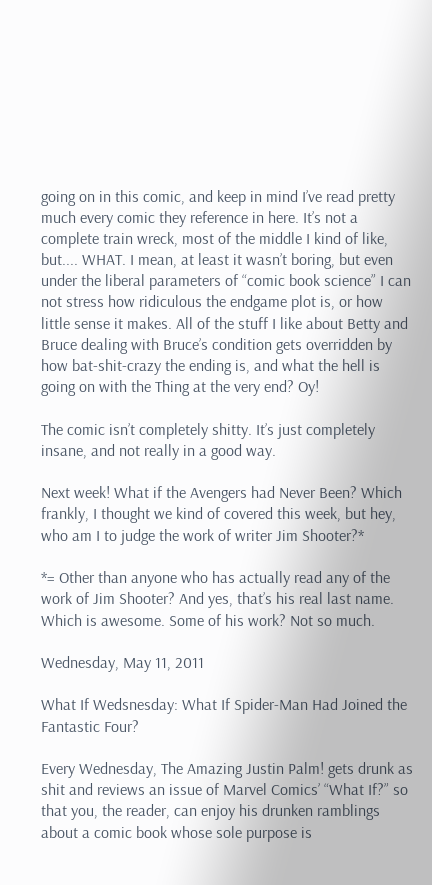going on in this comic, and keep in mind I’ve read pretty much every comic they reference in here. It’s not a complete train wreck, most of the middle I kind of like, but.... WHAT. I mean, at least it wasn’t boring, but even under the liberal parameters of “comic book science” I can not stress how ridiculous the endgame plot is, or how little sense it makes. All of the stuff I like about Betty and Bruce dealing with Bruce’s condition gets overridden by how bat-shit-crazy the ending is, and what the hell is going on with the Thing at the very end? Oy!

The comic isn’t completely shitty. It’s just completely insane, and not really in a good way.

Next week! What if the Avengers had Never Been? Which frankly, I thought we kind of covered this week, but hey, who am I to judge the work of writer Jim Shooter?*

*= Other than anyone who has actually read any of the work of Jim Shooter? And yes, that’s his real last name. Which is awesome. Some of his work? Not so much.

Wednesday, May 11, 2011

What If Wedsnesday: What If Spider-Man Had Joined the Fantastic Four?

Every Wednesday, The Amazing Justin Palm! gets drunk as shit and reviews an issue of Marvel Comics’ “What If?” so that you, the reader, can enjoy his drunken ramblings about a comic book whose sole purpose is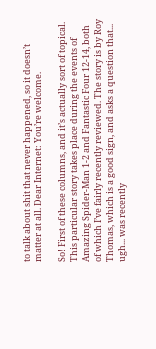to talk about shit that never happened, so it doesn’t matter at all. Dear Internet: You’re welcome.

So! First of these columns, and it’s actually sort of topical. This particular story takes place during the events of Amazing Spider-Man 1-2 and Fantastic Four 12-14, both of which I’ve fairly recently reviewed. The story is by Roy Thomas, which is a good sign, and asks a question that... ugh... was recently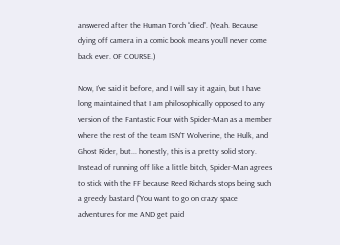answered after the Human Torch “died”. (Yeah. Because dying off camera in a comic book means you’ll never come back ever. OF COURSE.)

Now, I’ve said it before, and I will say it again, but I have long maintained that I am philosophically opposed to any version of the Fantastic Four with Spider-Man as a member where the rest of the team ISN’T Wolverine, the Hulk, and Ghost Rider, but... honestly, this is a pretty solid story. Instead of running off like a little bitch, Spider-Man agrees to stick with the FF because Reed Richards stops being such a greedy bastard (“You want to go on crazy space adventures for me AND get paid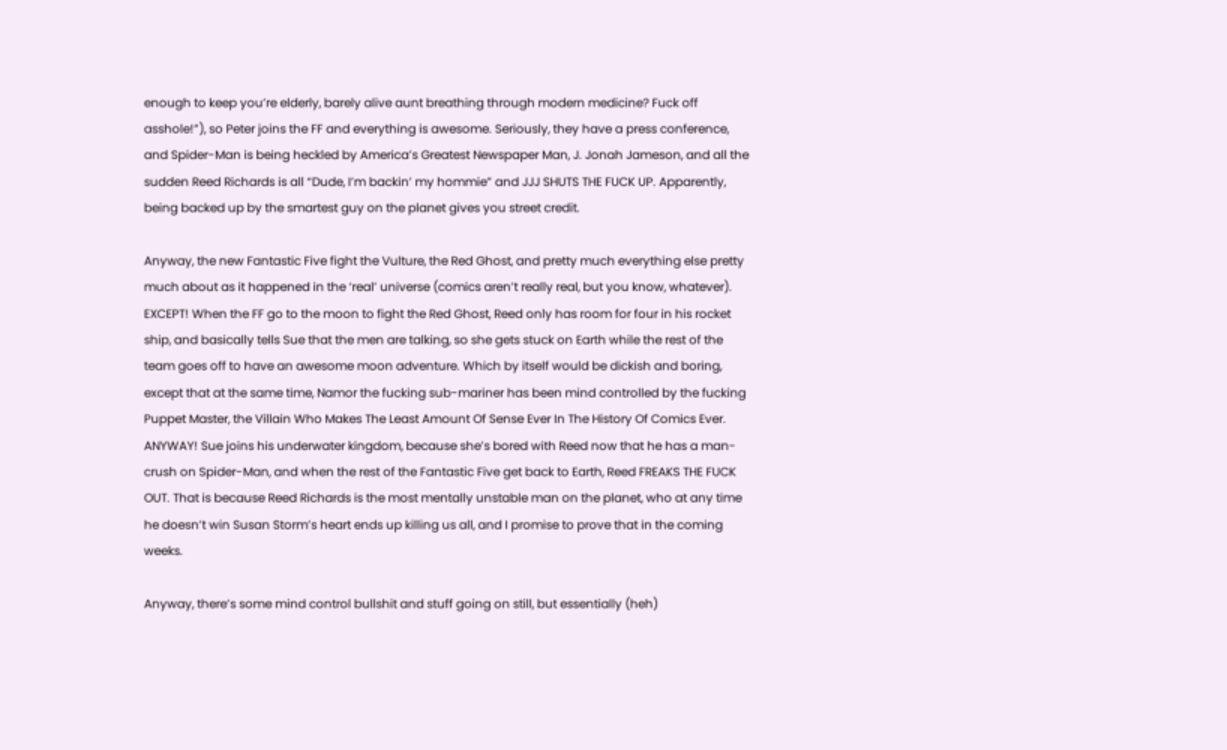enough to keep you’re elderly, barely alive aunt breathing through modern medicine? Fuck off asshole!”), so Peter joins the FF and everything is awesome. Seriously, they have a press conference, and Spider-Man is being heckled by America’s Greatest Newspaper Man, J. Jonah Jameson, and all the sudden Reed Richards is all “Dude, I’m backin’ my hommie” and JJJ SHUTS THE FUCK UP. Apparently, being backed up by the smartest guy on the planet gives you street credit.

Anyway, the new Fantastic Five fight the Vulture, the Red Ghost, and pretty much everything else pretty much about as it happened in the ‘real’ universe (comics aren’t really real, but you know, whatever). EXCEPT! When the FF go to the moon to fight the Red Ghost, Reed only has room for four in his rocket ship, and basically tells Sue that the men are talking, so she gets stuck on Earth while the rest of the team goes off to have an awesome moon adventure. Which by itself would be dickish and boring, except that at the same time, Namor the fucking sub-mariner has been mind controlled by the fucking Puppet Master, the Villain Who Makes The Least Amount Of Sense Ever In The History Of Comics Ever. ANYWAY! Sue joins his underwater kingdom, because she’s bored with Reed now that he has a man-crush on Spider-Man, and when the rest of the Fantastic Five get back to Earth, Reed FREAKS THE FUCK OUT. That is because Reed Richards is the most mentally unstable man on the planet, who at any time he doesn’t win Susan Storm’s heart ends up killing us all, and I promise to prove that in the coming weeks.

Anyway, there’s some mind control bullshit and stuff going on still, but essentially (heh)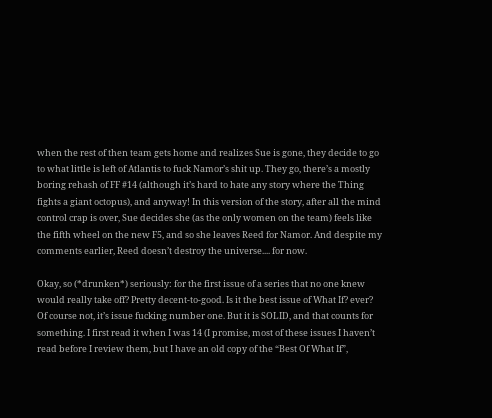when the rest of then team gets home and realizes Sue is gone, they decide to go to what little is left of Atlantis to fuck Namor’s shit up. They go, there’s a mostly boring rehash of FF #14 (although it’s hard to hate any story where the Thing fights a giant octopus), and anyway! In this version of the story, after all the mind control crap is over, Sue decides she (as the only women on the team) feels like the fifth wheel on the new F5, and so she leaves Reed for Namor. And despite my comments earlier, Reed doesn’t destroy the universe.... for now.

Okay, so (*drunken*) seriously: for the first issue of a series that no one knew would really take off? Pretty decent-to-good. Is it the best issue of What If? ever? Of course not, it’s issue fucking number one. But it is SOLID, and that counts for something. I first read it when I was 14 (I promise, most of these issues I haven’t read before I review them, but I have an old copy of the “Best Of What If”,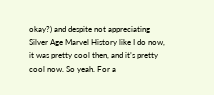okay?) and despite not appreciating Silver Age Marvel History like I do now, it was pretty cool then, and it’s pretty cool now. So yeah. For a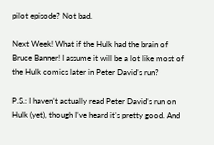pilot episode? Not bad.

Next Week! What if the Hulk had the brain of Bruce Banner! I assume it will be a lot like most of the Hulk comics later in Peter David’s run?

P.S.: I haven’t actually read Peter David’s run on Hulk (yet), though I’ve heard it’s pretty good. And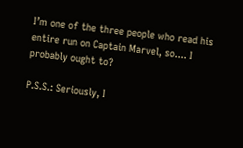I’m one of the three people who read his entire run on Captain Marvel, so.... I probably ought to?

P.S.S.: Seriously, I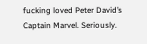fucking loved Peter David’s Captain Marvel. Seriously.